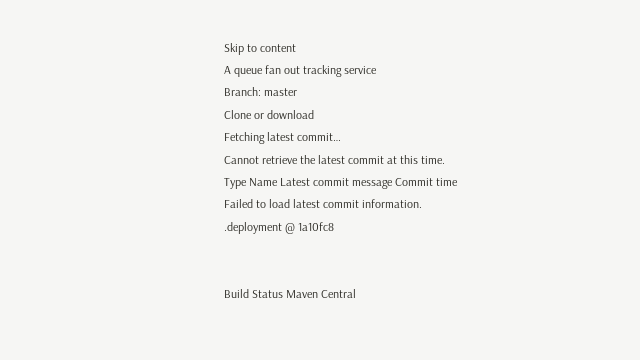Skip to content
A queue fan out tracking service
Branch: master
Clone or download
Fetching latest commit…
Cannot retrieve the latest commit at this time.
Type Name Latest commit message Commit time
Failed to load latest commit information.
.deployment @ 1a10fc8


Build Status Maven Central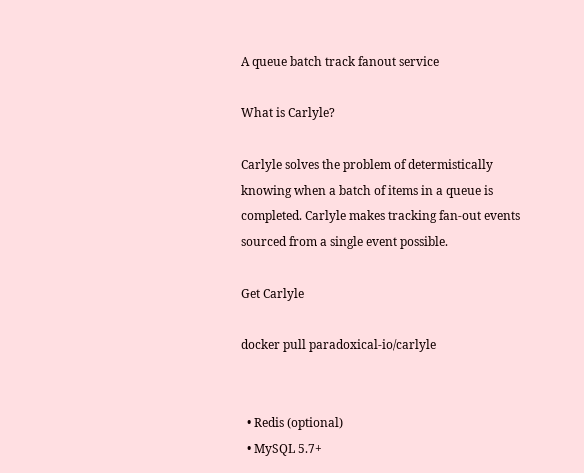A queue batch track fanout service

What is Carlyle?

Carlyle solves the problem of determistically knowing when a batch of items in a queue is completed. Carlyle makes tracking fan-out events sourced from a single event possible.

Get Carlyle

docker pull paradoxical-io/carlyle


  • Redis (optional)
  • MySQL 5.7+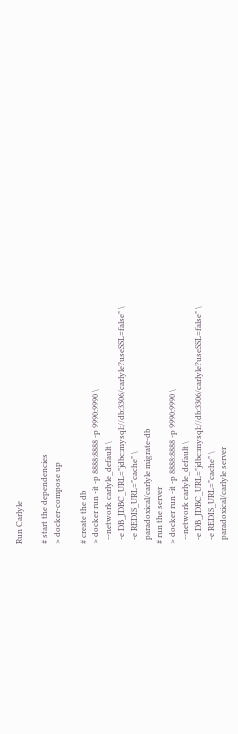Run Carlyle

# start the dependencies
> docker-compose up

# create the db
> docker run -it -p 8888:8888 -p 9990:9990 \
  --network carlyle_default \
  -e DB_JDBC_URL="jdbc:mysql://db:3306/carlyle?useSSL=false" \
  -e REDIS_URL="cache" \
  paradoxical/carlyle migrate-db
# run the server
> docker run -it -p 8888:8888 -p 9990:9990 \
  --network carlyle_default \
  -e DB_JDBC_URL="jdbc:mysql://db:3306/carlyle?useSSL=false" \
  -e REDIS_URL="cache" \
  paradoxical/carlyle server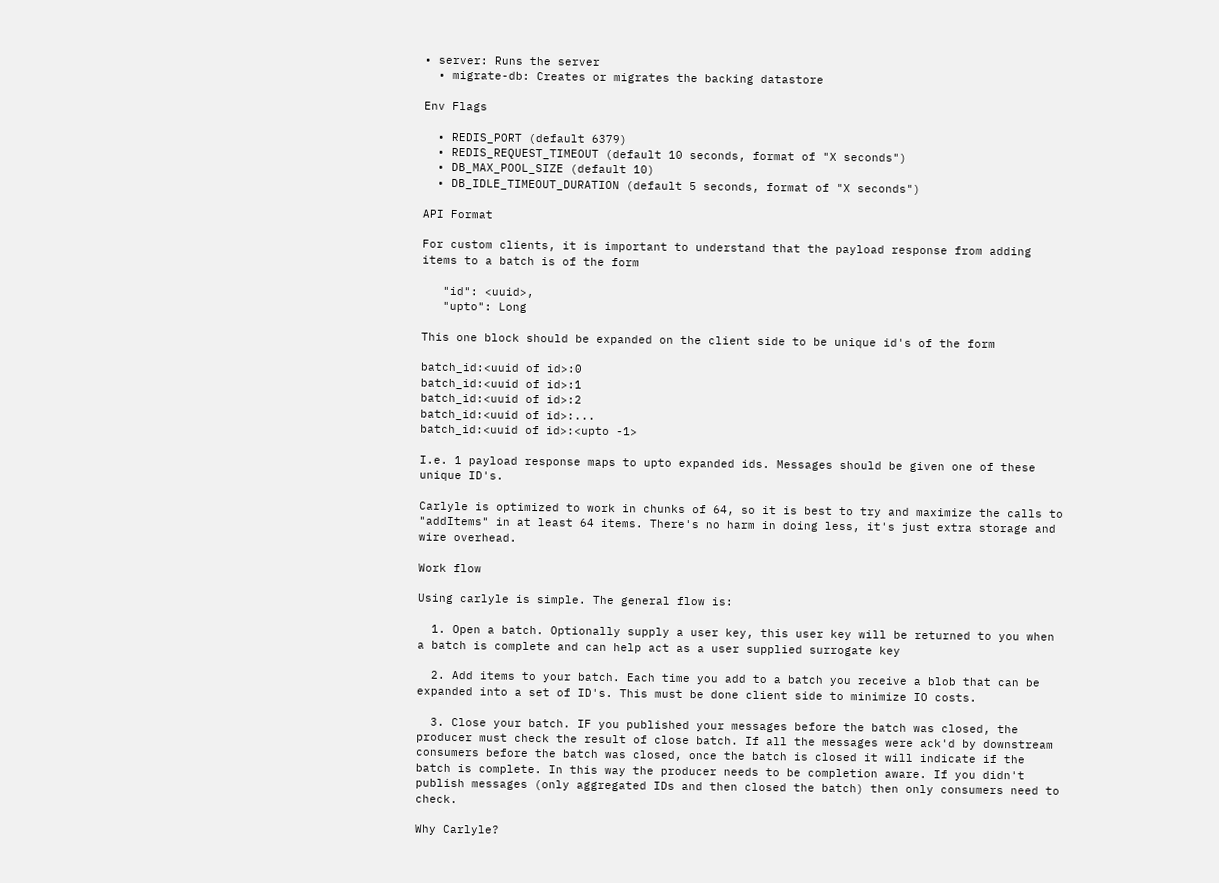• server: Runs the server
  • migrate-db: Creates or migrates the backing datastore

Env Flags

  • REDIS_PORT (default 6379)
  • REDIS_REQUEST_TIMEOUT (default 10 seconds, format of "X seconds")
  • DB_MAX_POOL_SIZE (default 10)
  • DB_IDLE_TIMEOUT_DURATION (default 5 seconds, format of "X seconds")

API Format

For custom clients, it is important to understand that the payload response from adding items to a batch is of the form

   "id": <uuid>,
   "upto": Long

This one block should be expanded on the client side to be unique id's of the form

batch_id:<uuid of id>:0
batch_id:<uuid of id>:1
batch_id:<uuid of id>:2
batch_id:<uuid of id>:...
batch_id:<uuid of id>:<upto -1>

I.e. 1 payload response maps to upto expanded ids. Messages should be given one of these unique ID's.

Carlyle is optimized to work in chunks of 64, so it is best to try and maximize the calls to "addItems" in at least 64 items. There's no harm in doing less, it's just extra storage and wire overhead.

Work flow

Using carlyle is simple. The general flow is:

  1. Open a batch. Optionally supply a user key, this user key will be returned to you when a batch is complete and can help act as a user supplied surrogate key

  2. Add items to your batch. Each time you add to a batch you receive a blob that can be expanded into a set of ID's. This must be done client side to minimize IO costs.

  3. Close your batch. IF you published your messages before the batch was closed, the producer must check the result of close batch. If all the messages were ack'd by downstream consumers before the batch was closed, once the batch is closed it will indicate if the batch is complete. In this way the producer needs to be completion aware. If you didn't publish messages (only aggregated IDs and then closed the batch) then only consumers need to check.

Why Carlyle?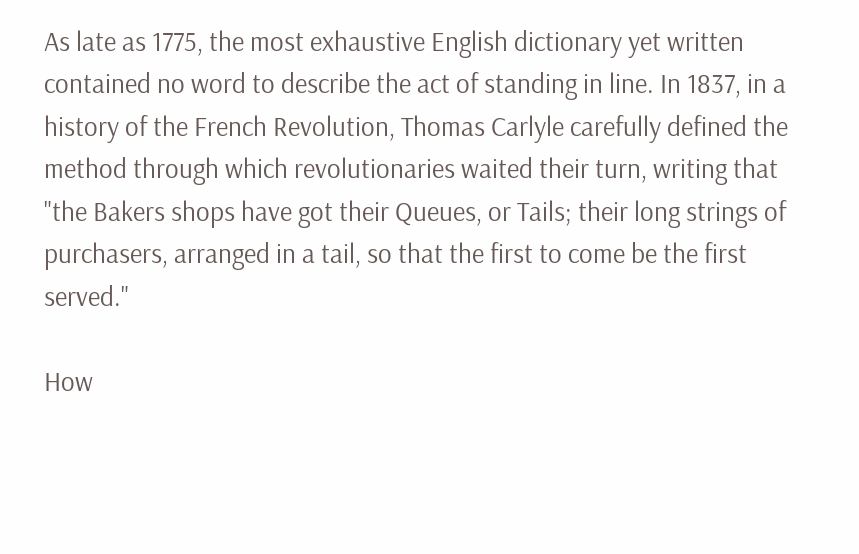As late as 1775, the most exhaustive English dictionary yet written contained no word to describe the act of standing in line. In 1837, in a history of the French Revolution, Thomas Carlyle carefully defined the method through which revolutionaries waited their turn, writing that "the Bakers shops have got their Queues, or Tails; their long strings of purchasers, arranged in a tail, so that the first to come be the first served."

How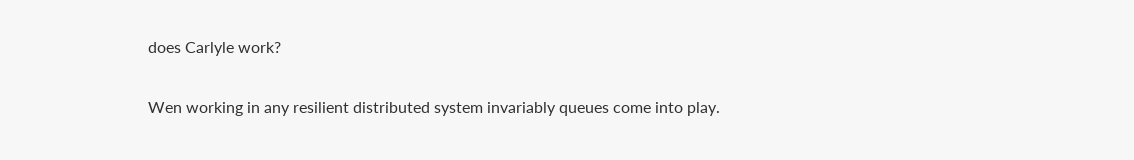does Carlyle work?

Wen working in any resilient distributed system invariably queues come into play.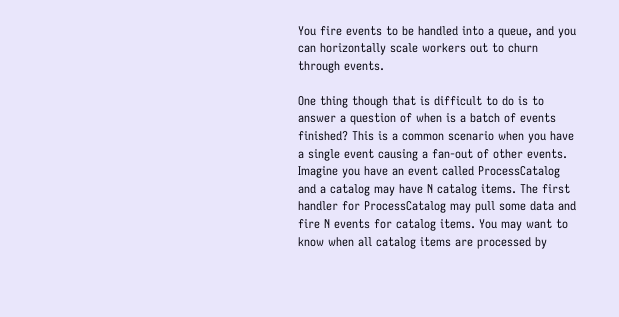You fire events to be handled into a queue, and you can horizontally scale workers out to churn through events.

One thing though that is difficult to do is to answer a question of when is a batch of events finished? This is a common scenario when you have a single event causing a fan-out of other events. Imagine you have an event called ProcessCatalog and a catalog may have N catalog items. The first handler for ProcessCatalog may pull some data and fire N events for catalog items. You may want to know when all catalog items are processed by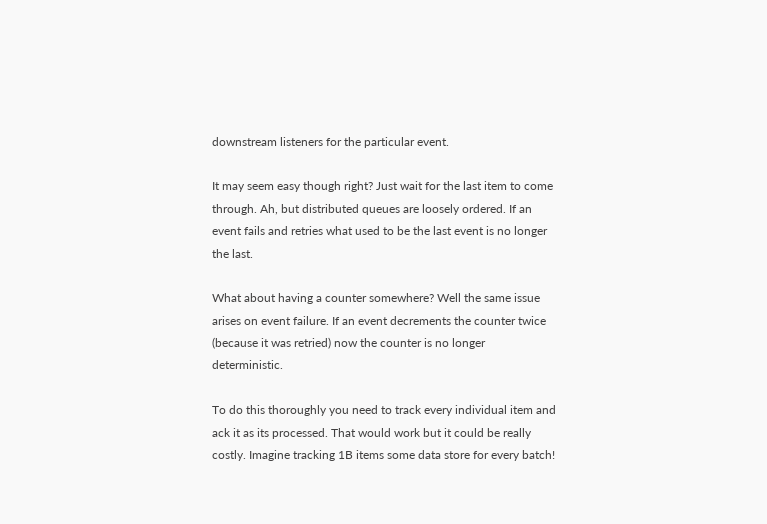downstream listeners for the particular event.

It may seem easy though right? Just wait for the last item to come through. Ah, but distributed queues are loosely ordered. If an event fails and retries what used to be the last event is no longer the last.

What about having a counter somewhere? Well the same issue arises on event failure. If an event decrements the counter twice (because it was retried) now the counter is no longer deterministic.

To do this thoroughly you need to track every individual item and ack it as its processed. That would work but it could be really costly. Imagine tracking 1B items some data store for every batch!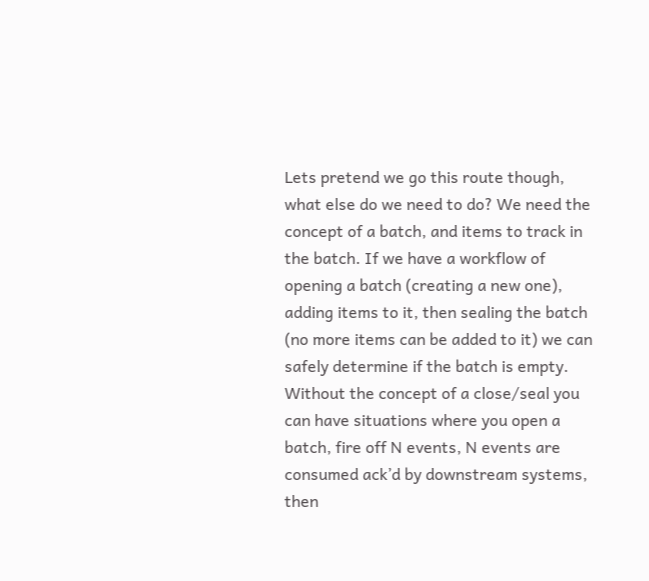Lets pretend we go this route though, what else do we need to do? We need the concept of a batch, and items to track in the batch. If we have a workflow of opening a batch (creating a new one), adding items to it, then sealing the batch (no more items can be added to it) we can safely determine if the batch is empty. Without the concept of a close/seal you can have situations where you open a batch, fire off N events, N events are consumed ack’d by downstream systems, then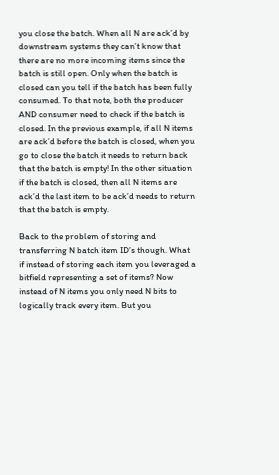you close the batch. When all N are ack’d by downstream systems they can’t know that there are no more incoming items since the batch is still open. Only when the batch is closed can you tell if the batch has been fully consumed. To that note, both the producer AND consumer need to check if the batch is closed. In the previous example, if all N items are ack’d before the batch is closed, when you go to close the batch it needs to return back that the batch is empty! In the other situation if the batch is closed, then all N items are ack’d the last item to be ack’d needs to return that the batch is empty.

Back to the problem of storing and transferring N batch item ID’s though. What if instead of storing each item you leveraged a bitfield representing a set of items? Now instead of N items you only need N bits to logically track every item. But you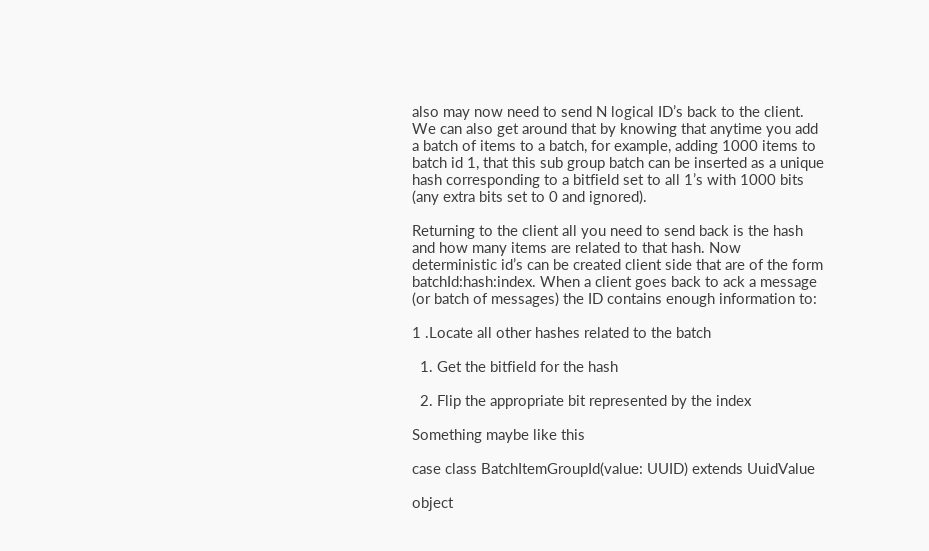also may now need to send N logical ID’s back to the client. We can also get around that by knowing that anytime you add a batch of items to a batch, for example, adding 1000 items to batch id 1, that this sub group batch can be inserted as a unique hash corresponding to a bitfield set to all 1’s with 1000 bits (any extra bits set to 0 and ignored).

Returning to the client all you need to send back is the hash and how many items are related to that hash. Now deterministic id’s can be created client side that are of the form batchId:hash:index. When a client goes back to ack a message (or batch of messages) the ID contains enough information to:

1 .Locate all other hashes related to the batch

  1. Get the bitfield for the hash

  2. Flip the appropriate bit represented by the index

Something maybe like this

case class BatchItemGroupId(value: UUID) extends UuidValue

object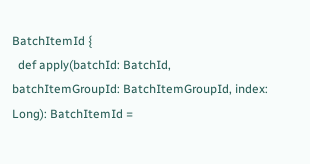BatchItemId {
  def apply(batchId: BatchId, batchItemGroupId: BatchItemGroupId, index: Long): BatchItemId =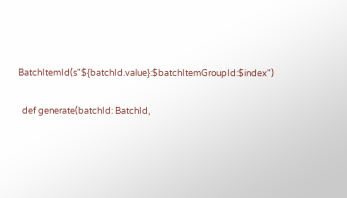BatchItemId(s"${batchId.value}:$batchItemGroupId:$index")

  def generate(batchId: BatchId,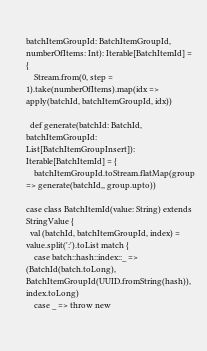batchItemGroupId: BatchItemGroupId, numberOfItems: Int): Iterable[BatchItemId] = {
    Stream.from(0, step = 1).take(numberOfItems).map(idx => apply(batchId, batchItemGroupId, idx))

  def generate(batchId: BatchId, batchItemGroupId: List[BatchItemGroupInsert]): Iterable[BatchItemId] = {
    batchItemGroupId.toStream.flatMap(group => generate(batchId,, group.upto))

case class BatchItemId(value: String) extends StringValue {
  val (batchId, batchItemGroupId, index) = value.split(':').toList match {
    case batch::hash::index::_ => (BatchId(batch.toLong), BatchItemGroupId(UUID.fromString(hash)), index.toLong)
    case _ => throw new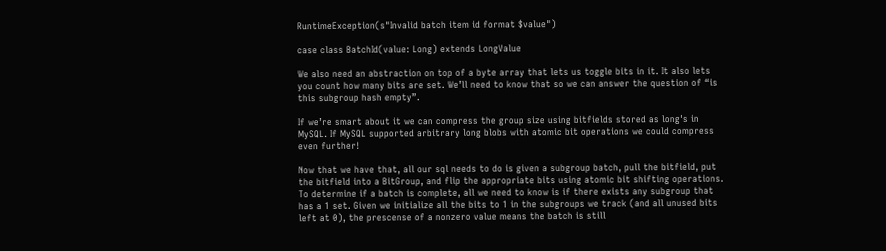RuntimeException(s"Invalid batch item id format $value")

case class BatchId(value: Long) extends LongValue

We also need an abstraction on top of a byte array that lets us toggle bits in it. It also lets you count how many bits are set. We’ll need to know that so we can answer the question of “is this subgroup hash empty”.

If we’re smart about it we can compress the group size using bitfields stored as long's in MySQL. If MySQL supported arbitrary long blobs with atomic bit operations we could compress even further!

Now that we have that, all our sql needs to do is given a subgroup batch, pull the bitfield, put the bitfield into a BitGroup, and flip the appropriate bits using atomic bit shifting operations. To determine if a batch is complete, all we need to know is if there exists any subgroup that has a 1 set. Given we initialize all the bits to 1 in the subgroups we track (and all unused bits left at 0), the prescense of a nonzero value means the batch is still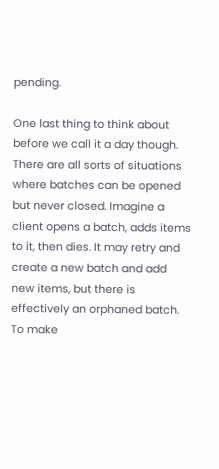pending.

One last thing to think about before we call it a day though. There are all sorts of situations where batches can be opened but never closed. Imagine a client opens a batch, adds items to it, then dies. It may retry and create a new batch and add new items, but there is effectively an orphaned batch. To make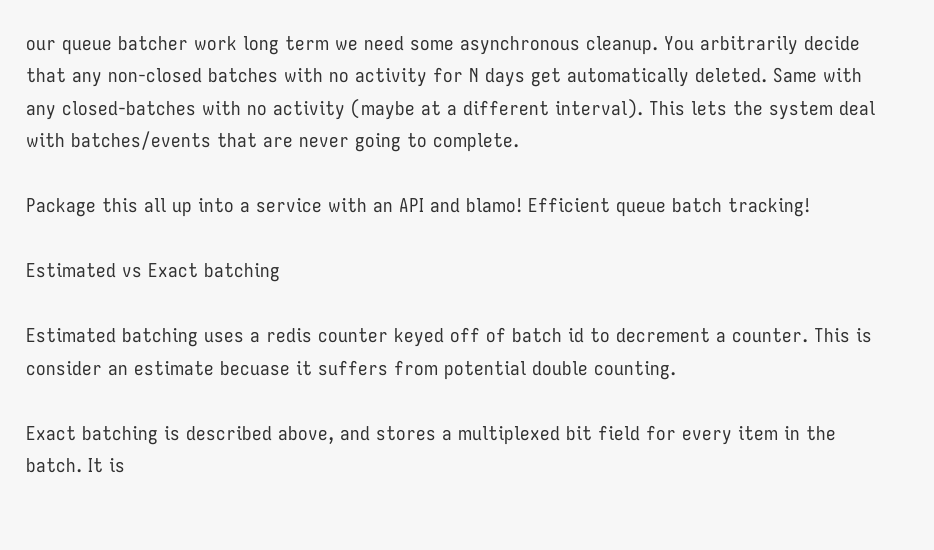our queue batcher work long term we need some asynchronous cleanup. You arbitrarily decide that any non-closed batches with no activity for N days get automatically deleted. Same with any closed-batches with no activity (maybe at a different interval). This lets the system deal with batches/events that are never going to complete.

Package this all up into a service with an API and blamo! Efficient queue batch tracking!

Estimated vs Exact batching

Estimated batching uses a redis counter keyed off of batch id to decrement a counter. This is consider an estimate becuase it suffers from potential double counting.

Exact batching is described above, and stores a multiplexed bit field for every item in the batch. It is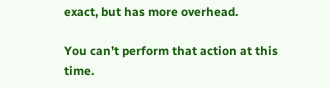exact, but has more overhead.

You can’t perform that action at this time.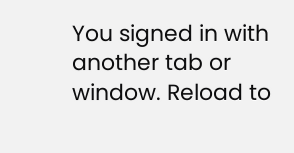You signed in with another tab or window. Reload to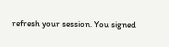refresh your session. You signed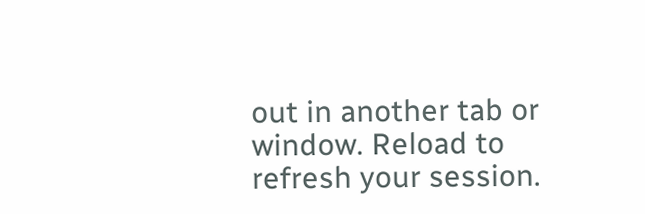out in another tab or window. Reload to refresh your session.